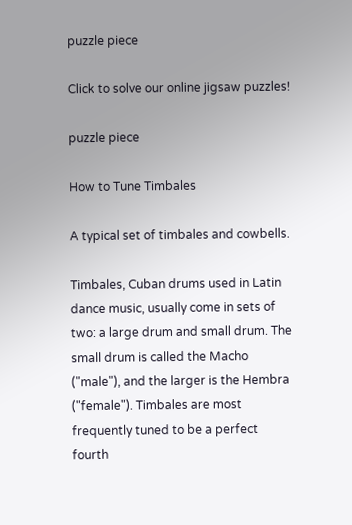puzzle piece

Click to solve our online jigsaw puzzles!

puzzle piece

How to Tune Timbales

A typical set of timbales and cowbells.

Timbales, Cuban drums used in Latin dance music, usually come in sets of two: a large drum and small drum. The small drum is called the Macho ("male"), and the larger is the Hembra ("female"). Timbales are most frequently tuned to be a perfect fourth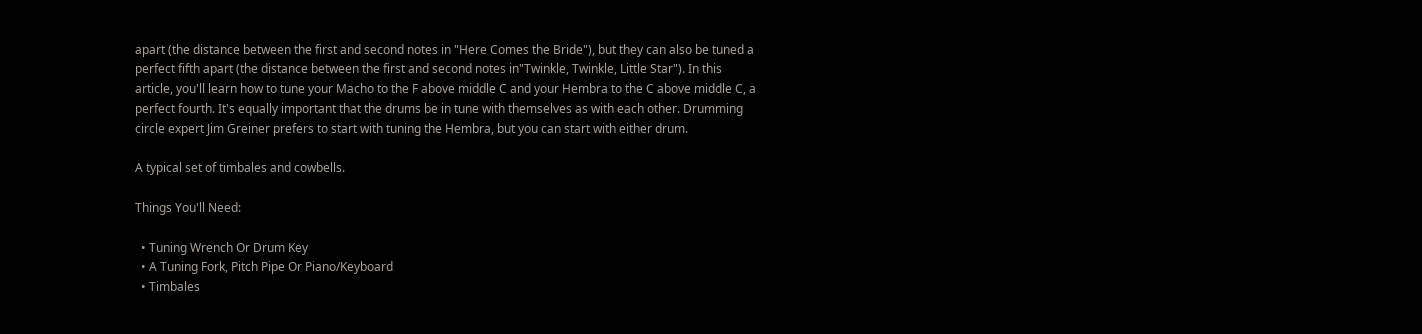apart (the distance between the first and second notes in "Here Comes the Bride"), but they can also be tuned a perfect fifth apart (the distance between the first and second notes in"Twinkle, Twinkle, Little Star"). In this article, you'll learn how to tune your Macho to the F above middle C and your Hembra to the C above middle C, a perfect fourth. It's equally important that the drums be in tune with themselves as with each other. Drumming circle expert Jim Greiner prefers to start with tuning the Hembra, but you can start with either drum.

A typical set of timbales and cowbells.

Things You'll Need:

  • Tuning Wrench Or Drum Key
  • A Tuning Fork, Pitch Pipe Or Piano/Keyboard
  • Timbales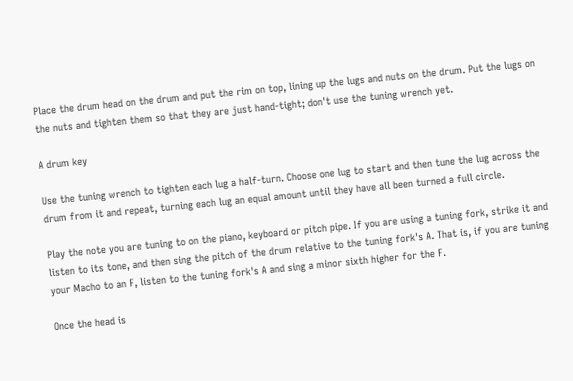Place the drum head on the drum and put the rim on top, lining up the lugs and nuts on the drum. Put the lugs on the nuts and tighten them so that they are just hand-tight; don't use the tuning wrench yet.

A drum key

Use the tuning wrench to tighten each lug a half-turn. Choose one lug to start and then tune the lug across the drum from it and repeat, turning each lug an equal amount until they have all been turned a full circle.

Play the note you are tuning to on the piano, keyboard or pitch pipe. If you are using a tuning fork, strike it and listen to its tone, and then sing the pitch of the drum relative to the tuning fork's A. That is, if you are tuning your Macho to an F, listen to the tuning fork's A and sing a minor sixth higher for the F.

Once the head is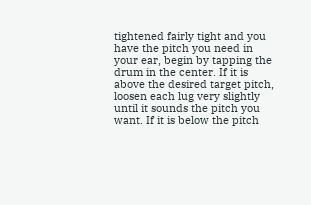tightened fairly tight and you have the pitch you need in your ear, begin by tapping the drum in the center. If it is above the desired target pitch, loosen each lug very slightly until it sounds the pitch you want. If it is below the pitch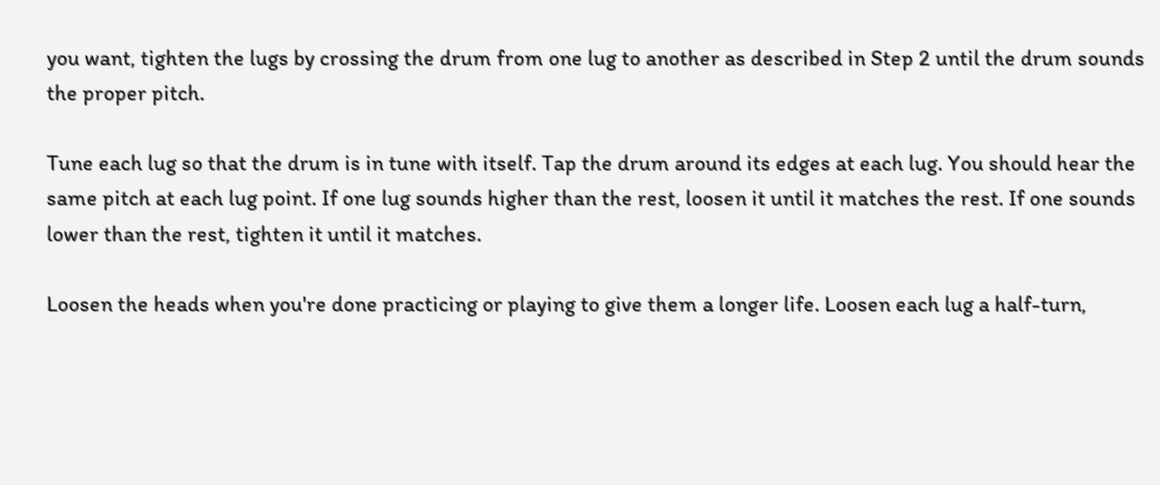you want, tighten the lugs by crossing the drum from one lug to another as described in Step 2 until the drum sounds the proper pitch.

Tune each lug so that the drum is in tune with itself. Tap the drum around its edges at each lug. You should hear the same pitch at each lug point. If one lug sounds higher than the rest, loosen it until it matches the rest. If one sounds lower than the rest, tighten it until it matches.

Loosen the heads when you're done practicing or playing to give them a longer life. Loosen each lug a half-turn,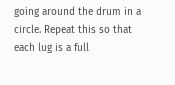going around the drum in a circle. Repeat this so that each lug is a full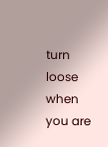turn loose when you are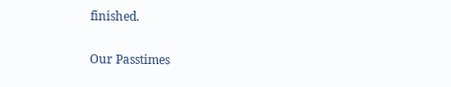finished.

Our Passtimes